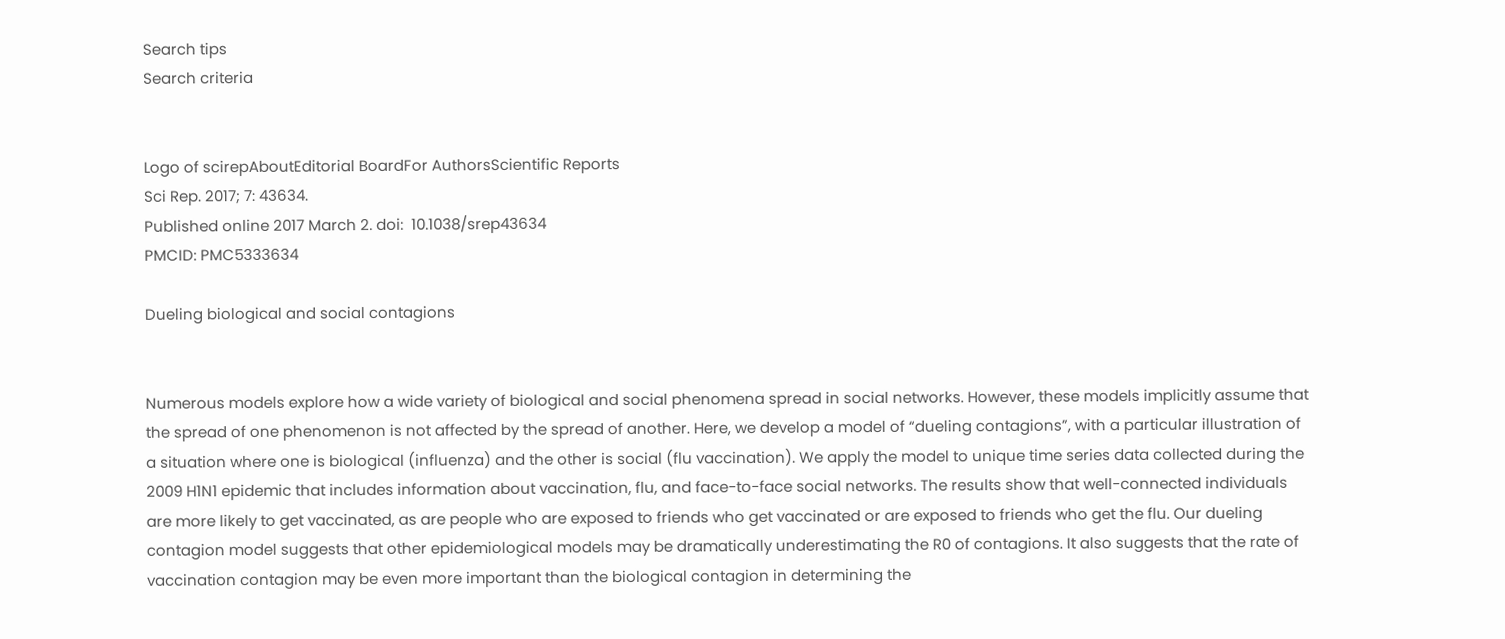Search tips
Search criteria


Logo of scirepAboutEditorial BoardFor AuthorsScientific Reports
Sci Rep. 2017; 7: 43634.
Published online 2017 March 2. doi:  10.1038/srep43634
PMCID: PMC5333634

Dueling biological and social contagions


Numerous models explore how a wide variety of biological and social phenomena spread in social networks. However, these models implicitly assume that the spread of one phenomenon is not affected by the spread of another. Here, we develop a model of “dueling contagions”, with a particular illustration of a situation where one is biological (influenza) and the other is social (flu vaccination). We apply the model to unique time series data collected during the 2009 H1N1 epidemic that includes information about vaccination, flu, and face-to-face social networks. The results show that well-connected individuals are more likely to get vaccinated, as are people who are exposed to friends who get vaccinated or are exposed to friends who get the flu. Our dueling contagion model suggests that other epidemiological models may be dramatically underestimating the R0 of contagions. It also suggests that the rate of vaccination contagion may be even more important than the biological contagion in determining the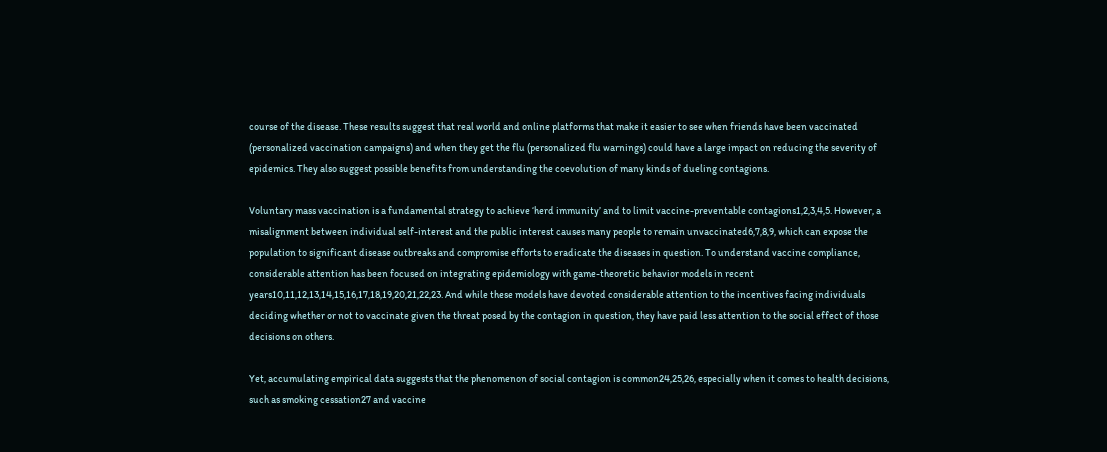course of the disease. These results suggest that real world and online platforms that make it easier to see when friends have been vaccinated (personalized vaccination campaigns) and when they get the flu (personalized flu warnings) could have a large impact on reducing the severity of epidemics. They also suggest possible benefits from understanding the coevolution of many kinds of dueling contagions.

Voluntary mass vaccination is a fundamental strategy to achieve ‘herd immunity’ and to limit vaccine-preventable contagions1,2,3,4,5. However, a misalignment between individual self-interest and the public interest causes many people to remain unvaccinated6,7,8,9, which can expose the population to significant disease outbreaks and compromise efforts to eradicate the diseases in question. To understand vaccine compliance, considerable attention has been focused on integrating epidemiology with game-theoretic behavior models in recent years10,11,12,13,14,15,16,17,18,19,20,21,22,23. And while these models have devoted considerable attention to the incentives facing individuals deciding whether or not to vaccinate given the threat posed by the contagion in question, they have paid less attention to the social effect of those decisions on others.

Yet, accumulating empirical data suggests that the phenomenon of social contagion is common24,25,26, especially when it comes to health decisions, such as smoking cessation27 and vaccine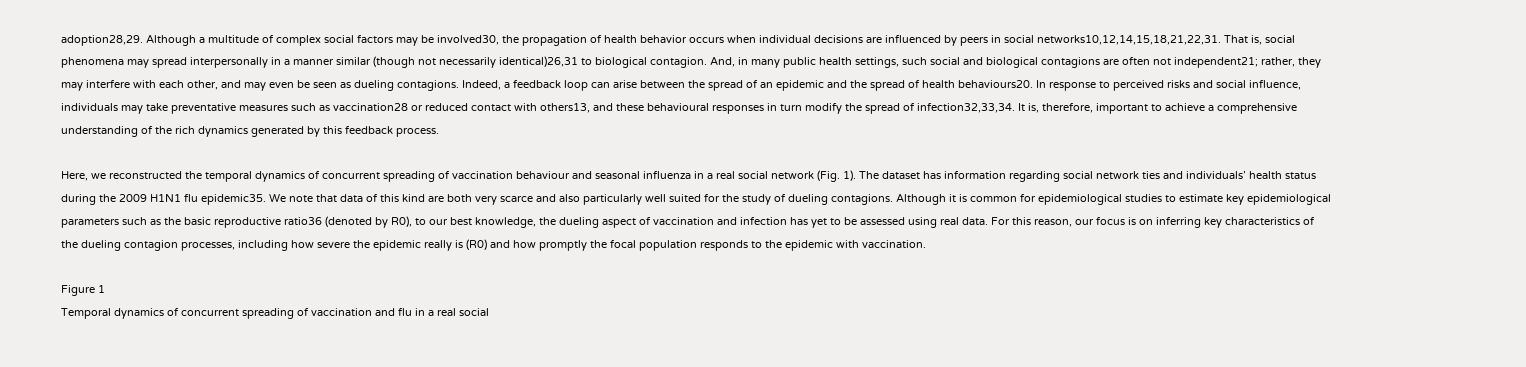adoption28,29. Although a multitude of complex social factors may be involved30, the propagation of health behavior occurs when individual decisions are influenced by peers in social networks10,12,14,15,18,21,22,31. That is, social phenomena may spread interpersonally in a manner similar (though not necessarily identical)26,31 to biological contagion. And, in many public health settings, such social and biological contagions are often not independent21; rather, they may interfere with each other, and may even be seen as dueling contagions. Indeed, a feedback loop can arise between the spread of an epidemic and the spread of health behaviours20. In response to perceived risks and social influence, individuals may take preventative measures such as vaccination28 or reduced contact with others13, and these behavioural responses in turn modify the spread of infection32,33,34. It is, therefore, important to achieve a comprehensive understanding of the rich dynamics generated by this feedback process.

Here, we reconstructed the temporal dynamics of concurrent spreading of vaccination behaviour and seasonal influenza in a real social network (Fig. 1). The dataset has information regarding social network ties and individuals’ health status during the 2009 H1N1 flu epidemic35. We note that data of this kind are both very scarce and also particularly well suited for the study of dueling contagions. Although it is common for epidemiological studies to estimate key epidemiological parameters such as the basic reproductive ratio36 (denoted by R0), to our best knowledge, the dueling aspect of vaccination and infection has yet to be assessed using real data. For this reason, our focus is on inferring key characteristics of the dueling contagion processes, including how severe the epidemic really is (R0) and how promptly the focal population responds to the epidemic with vaccination.

Figure 1
Temporal dynamics of concurrent spreading of vaccination and flu in a real social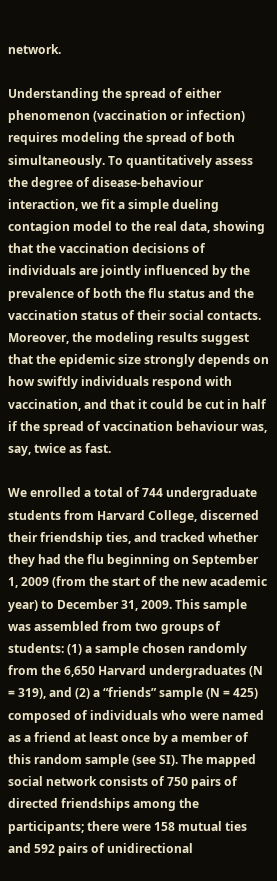network.

Understanding the spread of either phenomenon (vaccination or infection) requires modeling the spread of both simultaneously. To quantitatively assess the degree of disease-behaviour interaction, we fit a simple dueling contagion model to the real data, showing that the vaccination decisions of individuals are jointly influenced by the prevalence of both the flu status and the vaccination status of their social contacts. Moreover, the modeling results suggest that the epidemic size strongly depends on how swiftly individuals respond with vaccination, and that it could be cut in half if the spread of vaccination behaviour was, say, twice as fast.

We enrolled a total of 744 undergraduate students from Harvard College, discerned their friendship ties, and tracked whether they had the flu beginning on September 1, 2009 (from the start of the new academic year) to December 31, 2009. This sample was assembled from two groups of students: (1) a sample chosen randomly from the 6,650 Harvard undergraduates (N = 319), and (2) a “friends” sample (N = 425) composed of individuals who were named as a friend at least once by a member of this random sample (see SI). The mapped social network consists of 750 pairs of directed friendships among the participants; there were 158 mutual ties and 592 pairs of unidirectional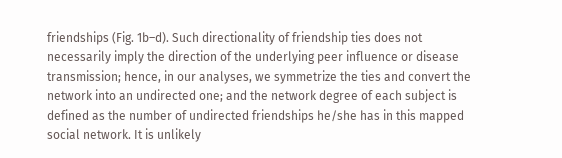friendships (Fig. 1b–d). Such directionality of friendship ties does not necessarily imply the direction of the underlying peer influence or disease transmission; hence, in our analyses, we symmetrize the ties and convert the network into an undirected one; and the network degree of each subject is defined as the number of undirected friendships he/she has in this mapped social network. It is unlikely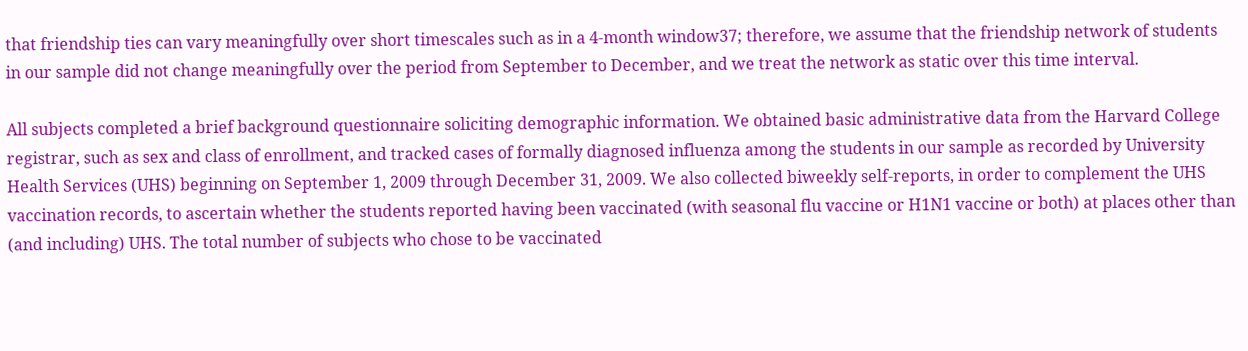that friendship ties can vary meaningfully over short timescales such as in a 4-month window37; therefore, we assume that the friendship network of students in our sample did not change meaningfully over the period from September to December, and we treat the network as static over this time interval.

All subjects completed a brief background questionnaire soliciting demographic information. We obtained basic administrative data from the Harvard College registrar, such as sex and class of enrollment, and tracked cases of formally diagnosed influenza among the students in our sample as recorded by University Health Services (UHS) beginning on September 1, 2009 through December 31, 2009. We also collected biweekly self-reports, in order to complement the UHS vaccination records, to ascertain whether the students reported having been vaccinated (with seasonal flu vaccine or H1N1 vaccine or both) at places other than (and including) UHS. The total number of subjects who chose to be vaccinated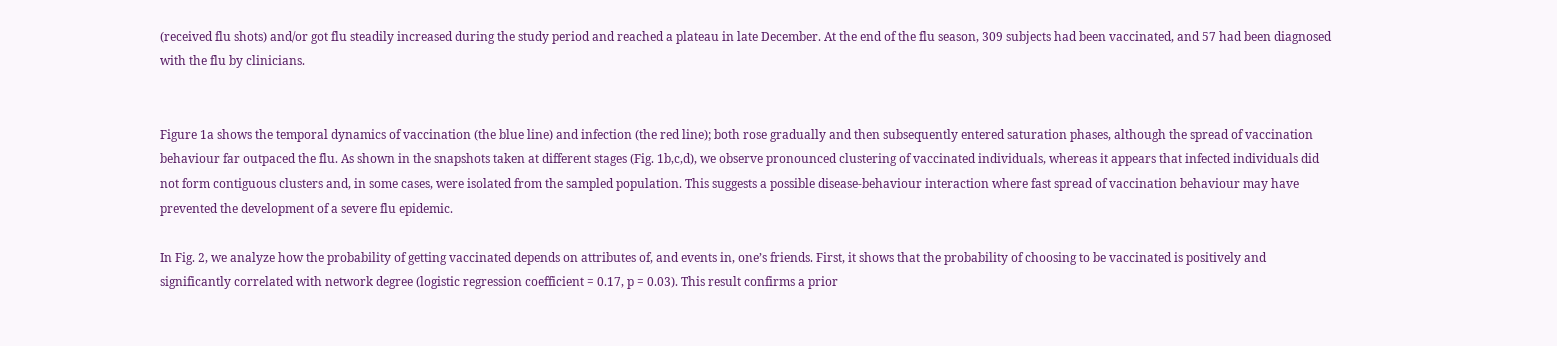(received flu shots) and/or got flu steadily increased during the study period and reached a plateau in late December. At the end of the flu season, 309 subjects had been vaccinated, and 57 had been diagnosed with the flu by clinicians.


Figure 1a shows the temporal dynamics of vaccination (the blue line) and infection (the red line); both rose gradually and then subsequently entered saturation phases, although the spread of vaccination behaviour far outpaced the flu. As shown in the snapshots taken at different stages (Fig. 1b,c,d), we observe pronounced clustering of vaccinated individuals, whereas it appears that infected individuals did not form contiguous clusters and, in some cases, were isolated from the sampled population. This suggests a possible disease-behaviour interaction where fast spread of vaccination behaviour may have prevented the development of a severe flu epidemic.

In Fig. 2, we analyze how the probability of getting vaccinated depends on attributes of, and events in, one’s friends. First, it shows that the probability of choosing to be vaccinated is positively and significantly correlated with network degree (logistic regression coefficient = 0.17, p = 0.03). This result confirms a prior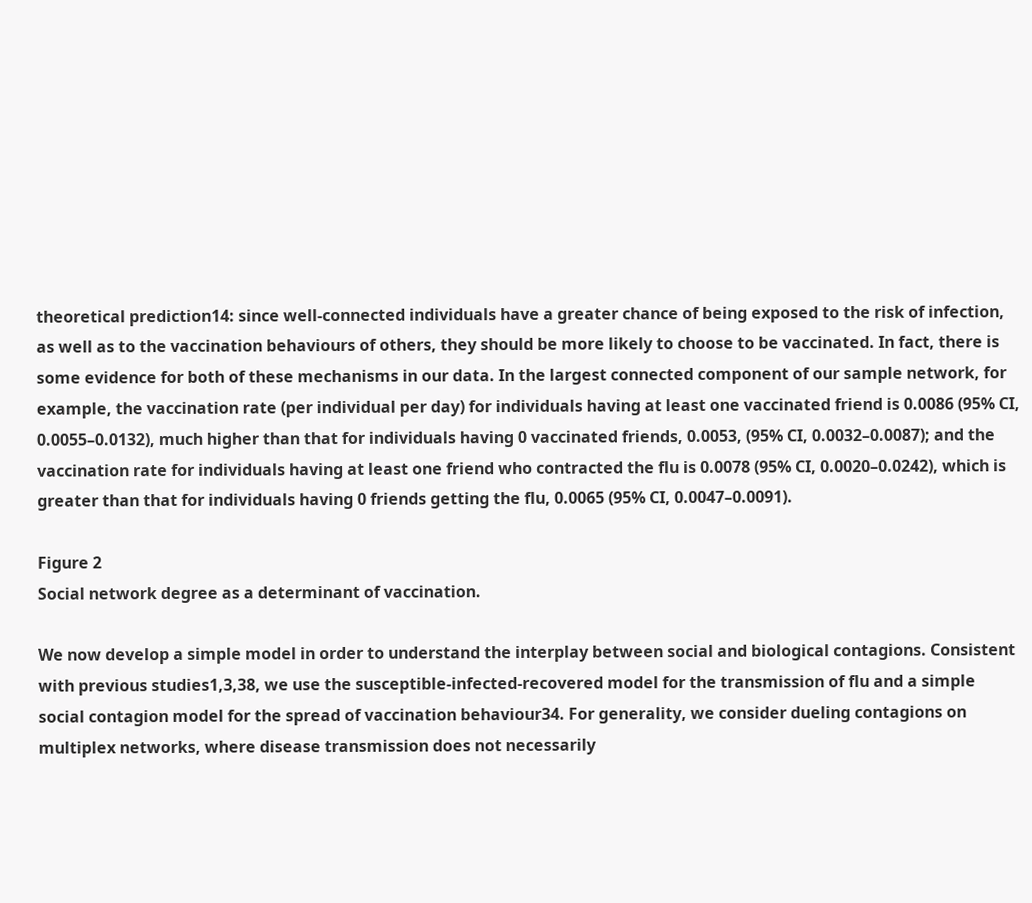theoretical prediction14: since well-connected individuals have a greater chance of being exposed to the risk of infection, as well as to the vaccination behaviours of others, they should be more likely to choose to be vaccinated. In fact, there is some evidence for both of these mechanisms in our data. In the largest connected component of our sample network, for example, the vaccination rate (per individual per day) for individuals having at least one vaccinated friend is 0.0086 (95% CI, 0.0055–0.0132), much higher than that for individuals having 0 vaccinated friends, 0.0053, (95% CI, 0.0032–0.0087); and the vaccination rate for individuals having at least one friend who contracted the flu is 0.0078 (95% CI, 0.0020–0.0242), which is greater than that for individuals having 0 friends getting the flu, 0.0065 (95% CI, 0.0047–0.0091).

Figure 2
Social network degree as a determinant of vaccination.

We now develop a simple model in order to understand the interplay between social and biological contagions. Consistent with previous studies1,3,38, we use the susceptible-infected-recovered model for the transmission of flu and a simple social contagion model for the spread of vaccination behaviour34. For generality, we consider dueling contagions on multiplex networks, where disease transmission does not necessarily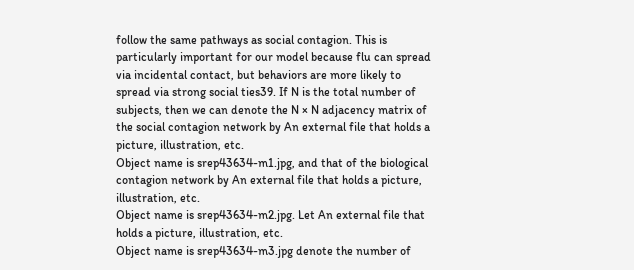follow the same pathways as social contagion. This is particularly important for our model because flu can spread via incidental contact, but behaviors are more likely to spread via strong social ties39. If N is the total number of subjects, then we can denote the N × N adjacency matrix of the social contagion network by An external file that holds a picture, illustration, etc.
Object name is srep43634-m1.jpg, and that of the biological contagion network by An external file that holds a picture, illustration, etc.
Object name is srep43634-m2.jpg. Let An external file that holds a picture, illustration, etc.
Object name is srep43634-m3.jpg denote the number of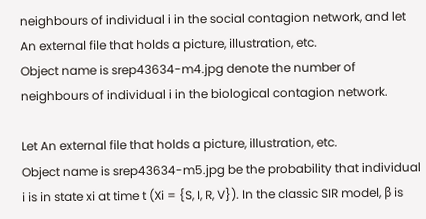neighbours of individual i in the social contagion network, and let An external file that holds a picture, illustration, etc.
Object name is srep43634-m4.jpg denote the number of neighbours of individual i in the biological contagion network.

Let An external file that holds a picture, illustration, etc.
Object name is srep43634-m5.jpg be the probability that individual i is in state xi at time t (Xi = {S, I, R, V}). In the classic SIR model, β is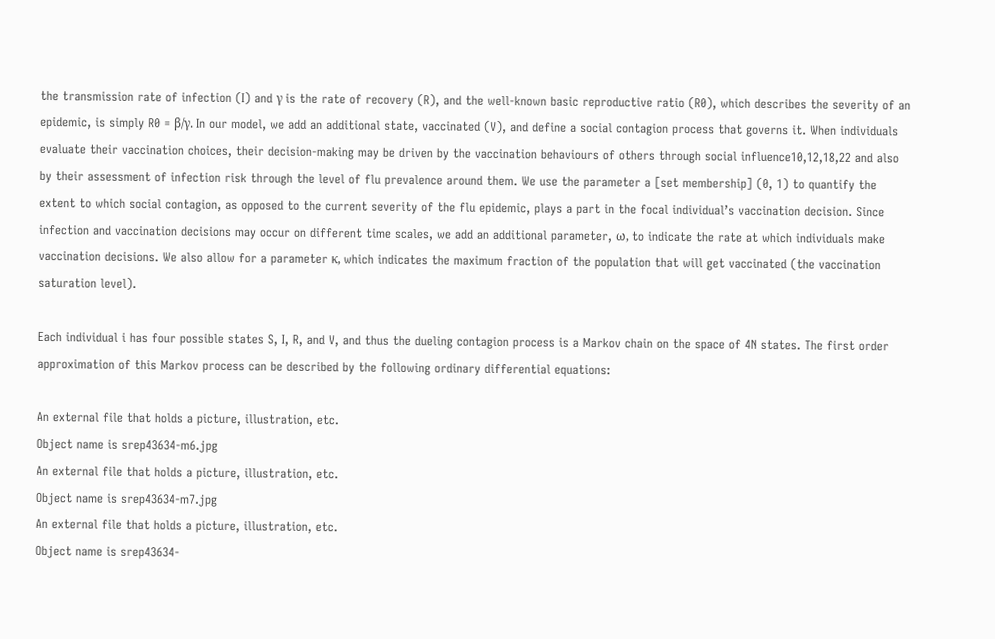the transmission rate of infection (I) and γ is the rate of recovery (R), and the well-known basic reproductive ratio (R0), which describes the severity of an epidemic, is simply R0 = β/γ. In our model, we add an additional state, vaccinated (V), and define a social contagion process that governs it. When individuals evaluate their vaccination choices, their decision-making may be driven by the vaccination behaviours of others through social influence10,12,18,22 and also by their assessment of infection risk through the level of flu prevalence around them. We use the parameter a [set membership] (0, 1) to quantify the extent to which social contagion, as opposed to the current severity of the flu epidemic, plays a part in the focal individual’s vaccination decision. Since infection and vaccination decisions may occur on different time scales, we add an additional parameter, ω, to indicate the rate at which individuals make vaccination decisions. We also allow for a parameter κ, which indicates the maximum fraction of the population that will get vaccinated (the vaccination saturation level).

Each individual i has four possible states S, I, R, and V, and thus the dueling contagion process is a Markov chain on the space of 4N states. The first order approximation of this Markov process can be described by the following ordinary differential equations:

An external file that holds a picture, illustration, etc.
Object name is srep43634-m6.jpg
An external file that holds a picture, illustration, etc.
Object name is srep43634-m7.jpg
An external file that holds a picture, illustration, etc.
Object name is srep43634-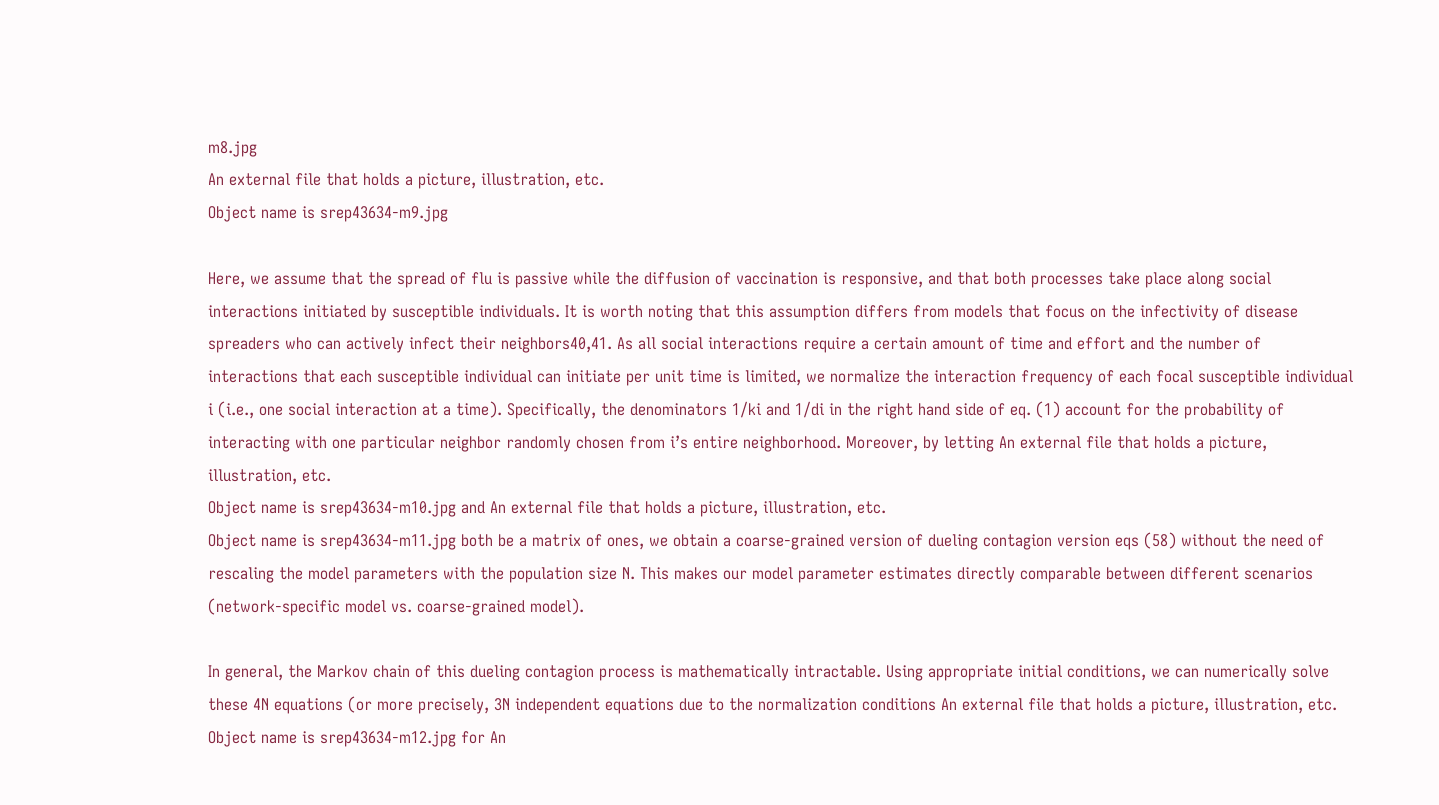m8.jpg
An external file that holds a picture, illustration, etc.
Object name is srep43634-m9.jpg

Here, we assume that the spread of flu is passive while the diffusion of vaccination is responsive, and that both processes take place along social interactions initiated by susceptible individuals. It is worth noting that this assumption differs from models that focus on the infectivity of disease spreaders who can actively infect their neighbors40,41. As all social interactions require a certain amount of time and effort and the number of interactions that each susceptible individual can initiate per unit time is limited, we normalize the interaction frequency of each focal susceptible individual i (i.e., one social interaction at a time). Specifically, the denominators 1/ki and 1/di in the right hand side of eq. (1) account for the probability of interacting with one particular neighbor randomly chosen from i’s entire neighborhood. Moreover, by letting An external file that holds a picture, illustration, etc.
Object name is srep43634-m10.jpg and An external file that holds a picture, illustration, etc.
Object name is srep43634-m11.jpg both be a matrix of ones, we obtain a coarse-grained version of dueling contagion version eqs (58) without the need of rescaling the model parameters with the population size N. This makes our model parameter estimates directly comparable between different scenarios (network-specific model vs. coarse-grained model).

In general, the Markov chain of this dueling contagion process is mathematically intractable. Using appropriate initial conditions, we can numerically solve these 4N equations (or more precisely, 3N independent equations due to the normalization conditions An external file that holds a picture, illustration, etc.
Object name is srep43634-m12.jpg for An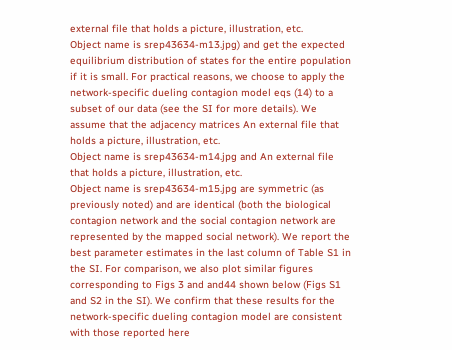external file that holds a picture, illustration, etc.
Object name is srep43634-m13.jpg) and get the expected equilibrium distribution of states for the entire population if it is small. For practical reasons, we choose to apply the network-specific dueling contagion model eqs (14) to a subset of our data (see the SI for more details). We assume that the adjacency matrices An external file that holds a picture, illustration, etc.
Object name is srep43634-m14.jpg and An external file that holds a picture, illustration, etc.
Object name is srep43634-m15.jpg are symmetric (as previously noted) and are identical (both the biological contagion network and the social contagion network are represented by the mapped social network). We report the best parameter estimates in the last column of Table S1 in the SI. For comparison, we also plot similar figures corresponding to Figs 3 and and44 shown below (Figs S1 and S2 in the SI). We confirm that these results for the network-specific dueling contagion model are consistent with those reported here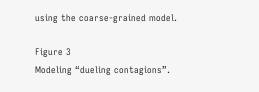using the coarse-grained model.

Figure 3
Modeling “dueling contagions”.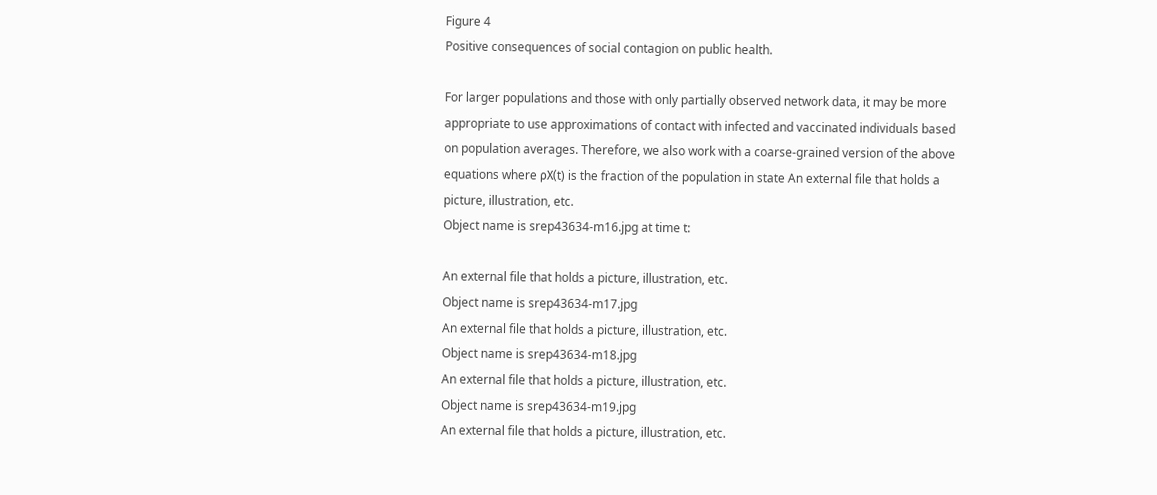Figure 4
Positive consequences of social contagion on public health.

For larger populations and those with only partially observed network data, it may be more appropriate to use approximations of contact with infected and vaccinated individuals based on population averages. Therefore, we also work with a coarse-grained version of the above equations where ρX(t) is the fraction of the population in state An external file that holds a picture, illustration, etc.
Object name is srep43634-m16.jpg at time t:

An external file that holds a picture, illustration, etc.
Object name is srep43634-m17.jpg
An external file that holds a picture, illustration, etc.
Object name is srep43634-m18.jpg
An external file that holds a picture, illustration, etc.
Object name is srep43634-m19.jpg
An external file that holds a picture, illustration, etc.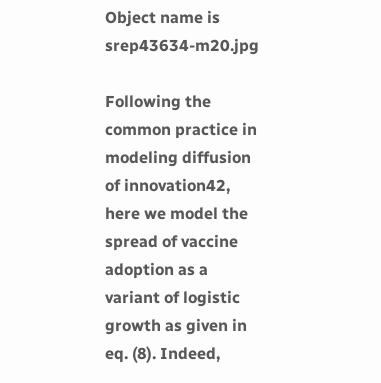Object name is srep43634-m20.jpg

Following the common practice in modeling diffusion of innovation42, here we model the spread of vaccine adoption as a variant of logistic growth as given in eq. (8). Indeed,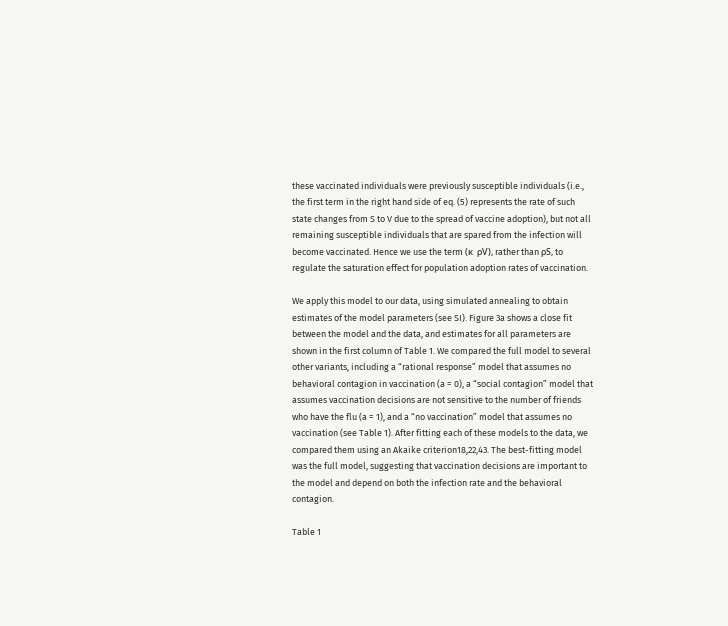these vaccinated individuals were previously susceptible individuals (i.e., the first term in the right hand side of eq. (5) represents the rate of such state changes from S to V due to the spread of vaccine adoption), but not all remaining susceptible individuals that are spared from the infection will become vaccinated. Hence we use the term (κ  ρV), rather than ρS, to regulate the saturation effect for population adoption rates of vaccination.

We apply this model to our data, using simulated annealing to obtain estimates of the model parameters (see SI). Figure 3a shows a close fit between the model and the data, and estimates for all parameters are shown in the first column of Table 1. We compared the full model to several other variants, including a “rational response” model that assumes no behavioral contagion in vaccination (a = 0), a “social contagion” model that assumes vaccination decisions are not sensitive to the number of friends who have the flu (a = 1), and a “no vaccination” model that assumes no vaccination (see Table 1). After fitting each of these models to the data, we compared them using an Akaike criterion18,22,43. The best-fitting model was the full model, suggesting that vaccination decisions are important to the model and depend on both the infection rate and the behavioral contagion.

Table 1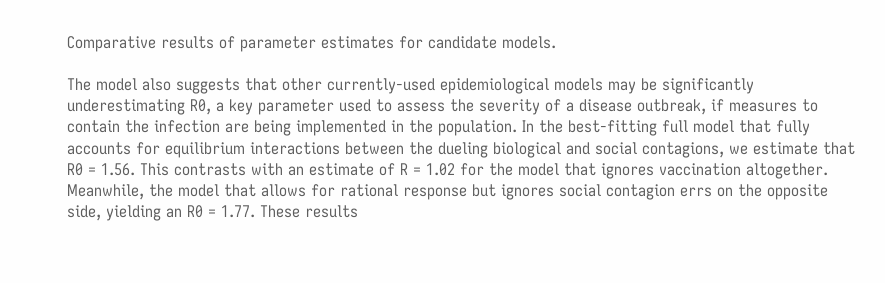Comparative results of parameter estimates for candidate models.

The model also suggests that other currently-used epidemiological models may be significantly underestimating R0, a key parameter used to assess the severity of a disease outbreak, if measures to contain the infection are being implemented in the population. In the best-fitting full model that fully accounts for equilibrium interactions between the dueling biological and social contagions, we estimate that R0 = 1.56. This contrasts with an estimate of R = 1.02 for the model that ignores vaccination altogether. Meanwhile, the model that allows for rational response but ignores social contagion errs on the opposite side, yielding an R0 = 1.77. These results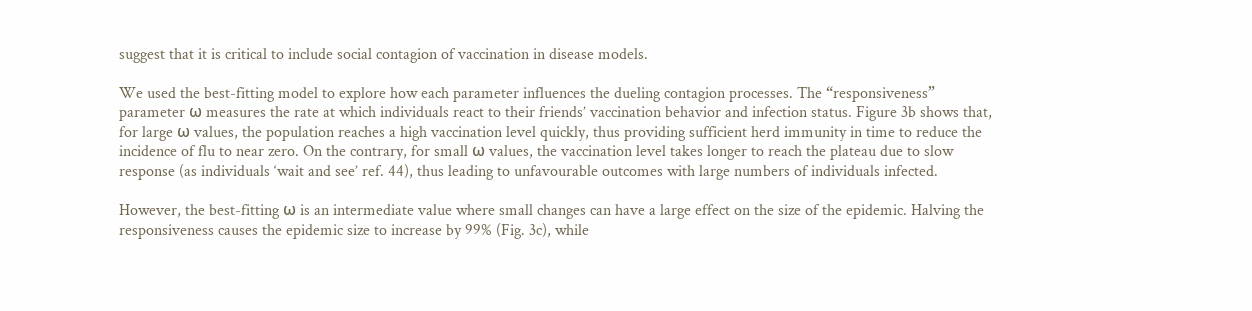suggest that it is critical to include social contagion of vaccination in disease models.

We used the best-fitting model to explore how each parameter influences the dueling contagion processes. The “responsiveness” parameter ω measures the rate at which individuals react to their friends’ vaccination behavior and infection status. Figure 3b shows that, for large ω values, the population reaches a high vaccination level quickly, thus providing sufficient herd immunity in time to reduce the incidence of flu to near zero. On the contrary, for small ω values, the vaccination level takes longer to reach the plateau due to slow response (as individuals ‘wait and see’ ref. 44), thus leading to unfavourable outcomes with large numbers of individuals infected.

However, the best-fitting ω is an intermediate value where small changes can have a large effect on the size of the epidemic. Halving the responsiveness causes the epidemic size to increase by 99% (Fig. 3c), while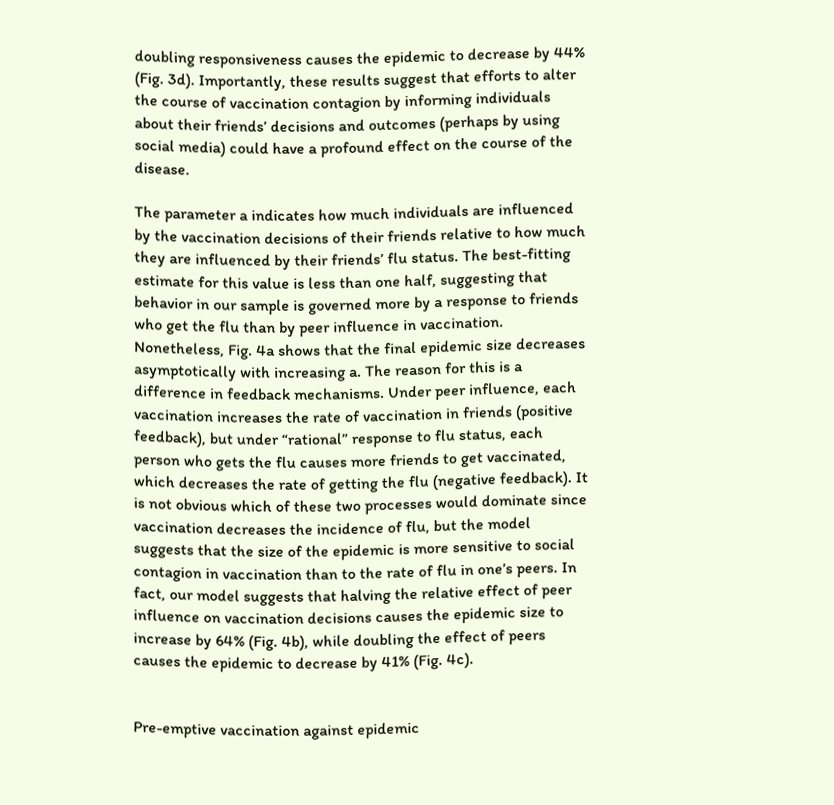doubling responsiveness causes the epidemic to decrease by 44% (Fig. 3d). Importantly, these results suggest that efforts to alter the course of vaccination contagion by informing individuals about their friends’ decisions and outcomes (perhaps by using social media) could have a profound effect on the course of the disease.

The parameter a indicates how much individuals are influenced by the vaccination decisions of their friends relative to how much they are influenced by their friends’ flu status. The best-fitting estimate for this value is less than one half, suggesting that behavior in our sample is governed more by a response to friends who get the flu than by peer influence in vaccination. Nonetheless, Fig. 4a shows that the final epidemic size decreases asymptotically with increasing a. The reason for this is a difference in feedback mechanisms. Under peer influence, each vaccination increases the rate of vaccination in friends (positive feedback), but under “rational” response to flu status, each person who gets the flu causes more friends to get vaccinated, which decreases the rate of getting the flu (negative feedback). It is not obvious which of these two processes would dominate since vaccination decreases the incidence of flu, but the model suggests that the size of the epidemic is more sensitive to social contagion in vaccination than to the rate of flu in one’s peers. In fact, our model suggests that halving the relative effect of peer influence on vaccination decisions causes the epidemic size to increase by 64% (Fig. 4b), while doubling the effect of peers causes the epidemic to decrease by 41% (Fig. 4c).


Pre-emptive vaccination against epidemic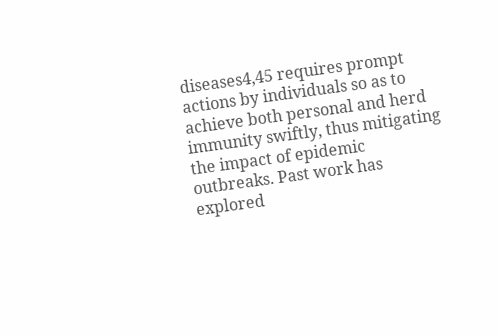diseases4,45 requires prompt actions by individuals so as to achieve both personal and herd immunity swiftly, thus mitigating the impact of epidemic outbreaks. Past work has explored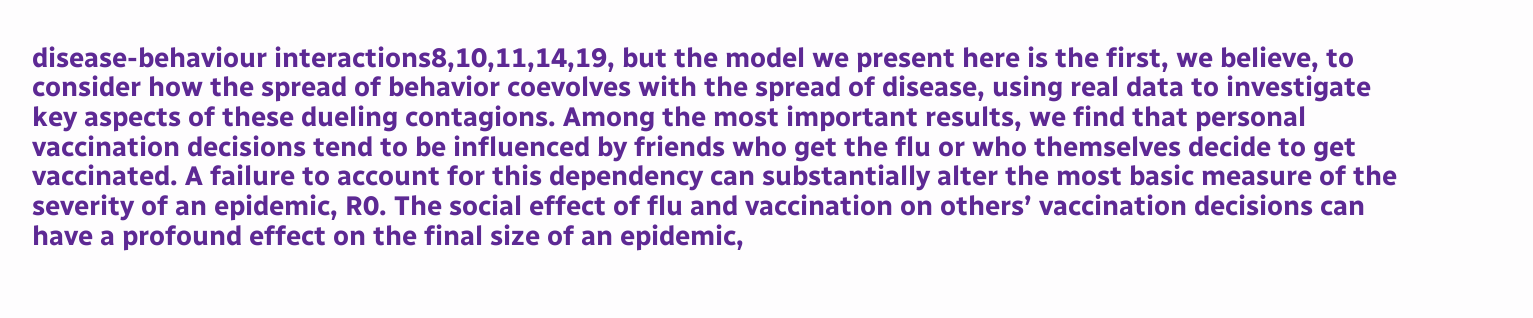disease-behaviour interactions8,10,11,14,19, but the model we present here is the first, we believe, to consider how the spread of behavior coevolves with the spread of disease, using real data to investigate key aspects of these dueling contagions. Among the most important results, we find that personal vaccination decisions tend to be influenced by friends who get the flu or who themselves decide to get vaccinated. A failure to account for this dependency can substantially alter the most basic measure of the severity of an epidemic, R0. The social effect of flu and vaccination on others’ vaccination decisions can have a profound effect on the final size of an epidemic,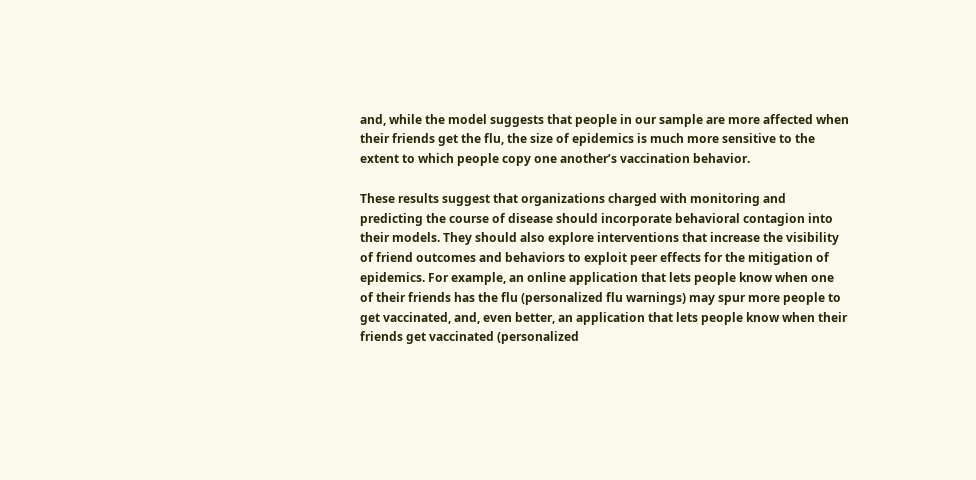and, while the model suggests that people in our sample are more affected when their friends get the flu, the size of epidemics is much more sensitive to the extent to which people copy one another’s vaccination behavior.

These results suggest that organizations charged with monitoring and predicting the course of disease should incorporate behavioral contagion into their models. They should also explore interventions that increase the visibility of friend outcomes and behaviors to exploit peer effects for the mitigation of epidemics. For example, an online application that lets people know when one of their friends has the flu (personalized flu warnings) may spur more people to get vaccinated, and, even better, an application that lets people know when their friends get vaccinated (personalized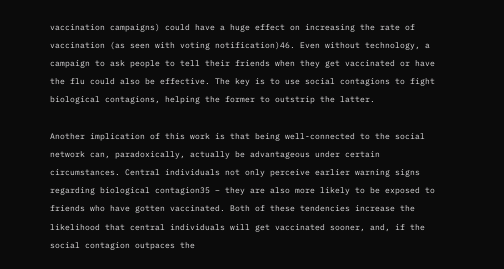vaccination campaigns) could have a huge effect on increasing the rate of vaccination (as seen with voting notification)46. Even without technology, a campaign to ask people to tell their friends when they get vaccinated or have the flu could also be effective. The key is to use social contagions to fight biological contagions, helping the former to outstrip the latter.

Another implication of this work is that being well-connected to the social network can, paradoxically, actually be advantageous under certain circumstances. Central individuals not only perceive earlier warning signs regarding biological contagion35 – they are also more likely to be exposed to friends who have gotten vaccinated. Both of these tendencies increase the likelihood that central individuals will get vaccinated sooner, and, if the social contagion outpaces the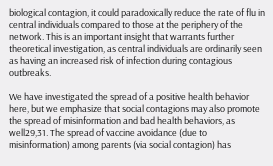biological contagion, it could paradoxically reduce the rate of flu in central individuals compared to those at the periphery of the network. This is an important insight that warrants further theoretical investigation, as central individuals are ordinarily seen as having an increased risk of infection during contagious outbreaks.

We have investigated the spread of a positive health behavior here, but we emphasize that social contagions may also promote the spread of misinformation and bad health behaviors, as well29,31. The spread of vaccine avoidance (due to misinformation) among parents (via social contagion) has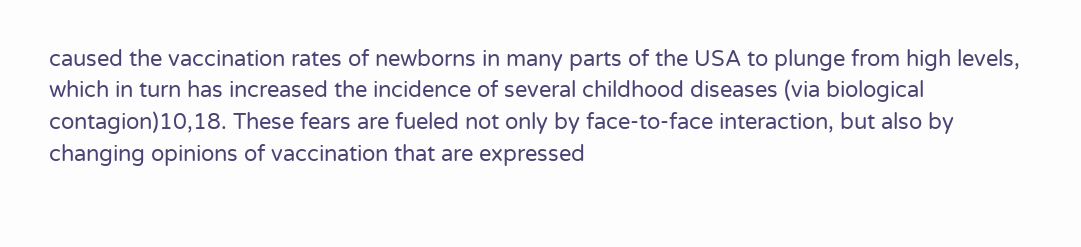caused the vaccination rates of newborns in many parts of the USA to plunge from high levels, which in turn has increased the incidence of several childhood diseases (via biological contagion)10,18. These fears are fueled not only by face-to-face interaction, but also by changing opinions of vaccination that are expressed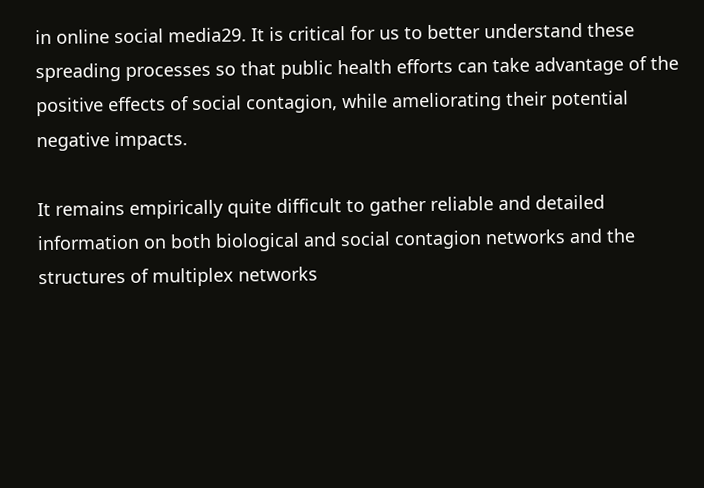in online social media29. It is critical for us to better understand these spreading processes so that public health efforts can take advantage of the positive effects of social contagion, while ameliorating their potential negative impacts.

It remains empirically quite difficult to gather reliable and detailed information on both biological and social contagion networks and the structures of multiplex networks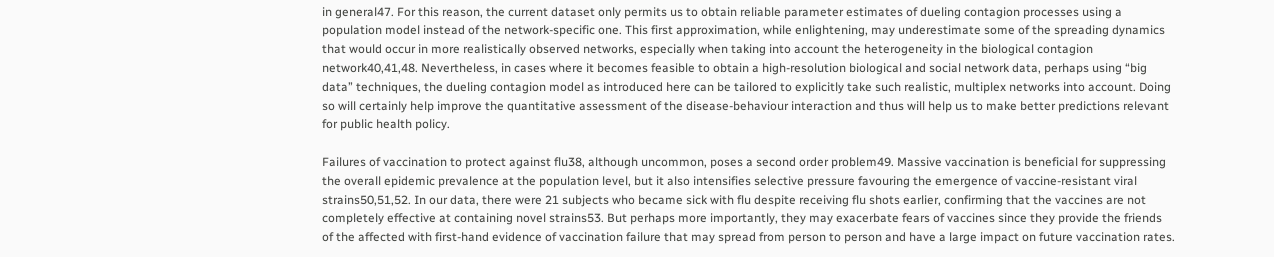in general47. For this reason, the current dataset only permits us to obtain reliable parameter estimates of dueling contagion processes using a population model instead of the network-specific one. This first approximation, while enlightening, may underestimate some of the spreading dynamics that would occur in more realistically observed networks, especially when taking into account the heterogeneity in the biological contagion network40,41,48. Nevertheless, in cases where it becomes feasible to obtain a high-resolution biological and social network data, perhaps using “big data” techniques, the dueling contagion model as introduced here can be tailored to explicitly take such realistic, multiplex networks into account. Doing so will certainly help improve the quantitative assessment of the disease-behaviour interaction and thus will help us to make better predictions relevant for public health policy.

Failures of vaccination to protect against flu38, although uncommon, poses a second order problem49. Massive vaccination is beneficial for suppressing the overall epidemic prevalence at the population level, but it also intensifies selective pressure favouring the emergence of vaccine-resistant viral strains50,51,52. In our data, there were 21 subjects who became sick with flu despite receiving flu shots earlier, confirming that the vaccines are not completely effective at containing novel strains53. But perhaps more importantly, they may exacerbate fears of vaccines since they provide the friends of the affected with first-hand evidence of vaccination failure that may spread from person to person and have a large impact on future vaccination rates.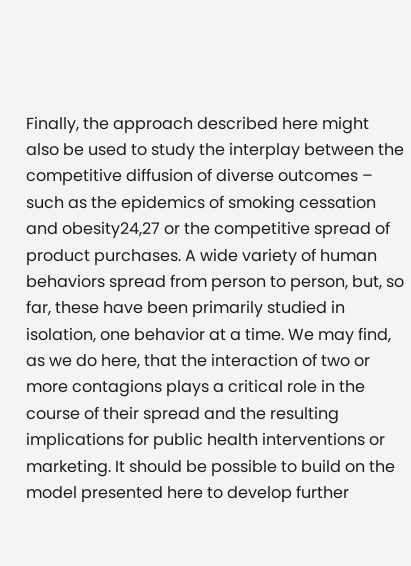Finally, the approach described here might also be used to study the interplay between the competitive diffusion of diverse outcomes – such as the epidemics of smoking cessation and obesity24,27 or the competitive spread of product purchases. A wide variety of human behaviors spread from person to person, but, so far, these have been primarily studied in isolation, one behavior at a time. We may find, as we do here, that the interaction of two or more contagions plays a critical role in the course of their spread and the resulting implications for public health interventions or marketing. It should be possible to build on the model presented here to develop further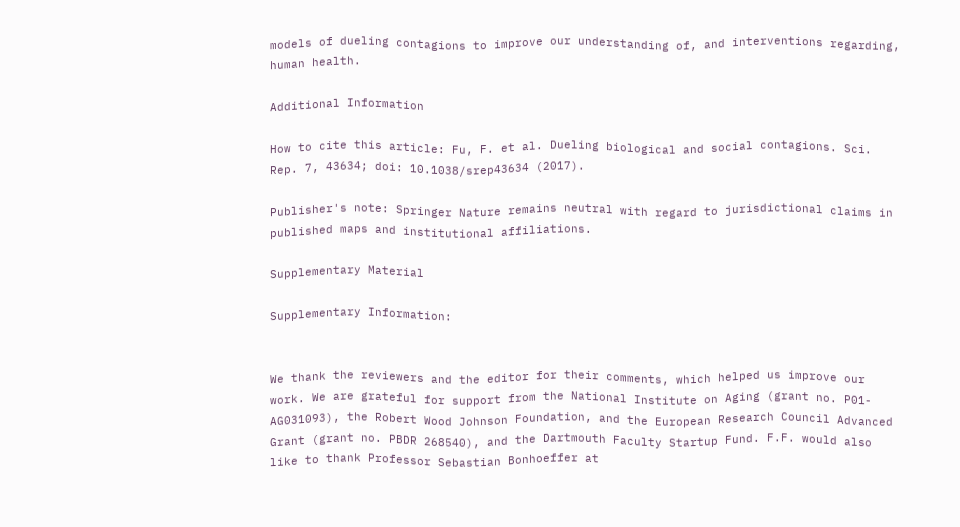models of dueling contagions to improve our understanding of, and interventions regarding, human health.

Additional Information

How to cite this article: Fu, F. et al. Dueling biological and social contagions. Sci. Rep. 7, 43634; doi: 10.1038/srep43634 (2017).

Publisher's note: Springer Nature remains neutral with regard to jurisdictional claims in published maps and institutional affiliations.

Supplementary Material

Supplementary Information:


We thank the reviewers and the editor for their comments, which helped us improve our work. We are grateful for support from the National Institute on Aging (grant no. P01-AG031093), the Robert Wood Johnson Foundation, and the European Research Council Advanced Grant (grant no. PBDR 268540), and the Dartmouth Faculty Startup Fund. F.F. would also like to thank Professor Sebastian Bonhoeffer at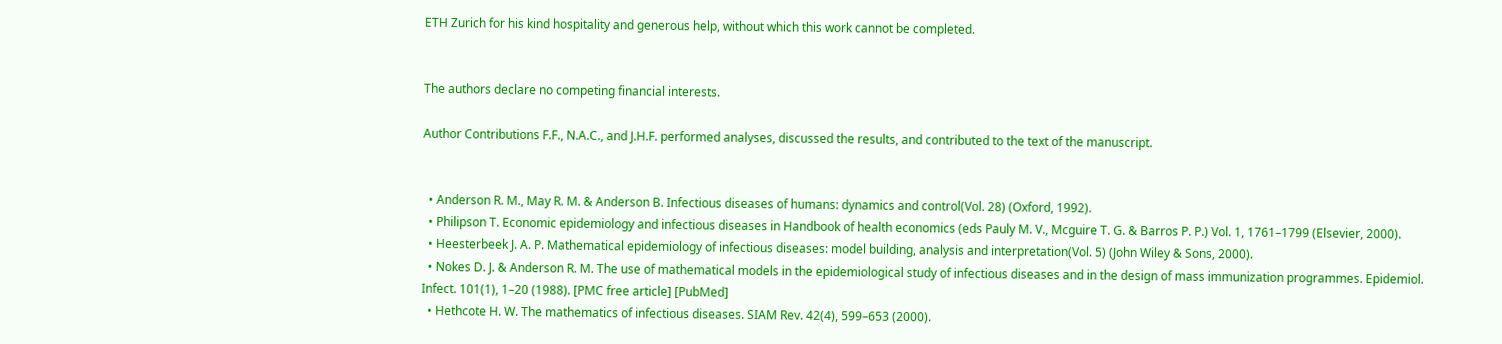ETH Zurich for his kind hospitality and generous help, without which this work cannot be completed.


The authors declare no competing financial interests.

Author Contributions F.F., N.A.C., and J.H.F. performed analyses, discussed the results, and contributed to the text of the manuscript.


  • Anderson R. M., May R. M. & Anderson B. Infectious diseases of humans: dynamics and control(Vol. 28) (Oxford, 1992).
  • Philipson T. Economic epidemiology and infectious diseases in Handbook of health economics (eds Pauly M. V., Mcguire T. G. & Barros P. P.) Vol. 1, 1761–1799 (Elsevier, 2000).
  • Heesterbeek J. A. P. Mathematical epidemiology of infectious diseases: model building, analysis and interpretation(Vol. 5) (John Wiley & Sons, 2000).
  • Nokes D. J. & Anderson R. M. The use of mathematical models in the epidemiological study of infectious diseases and in the design of mass immunization programmes. Epidemiol. Infect. 101(1), 1–20 (1988). [PMC free article] [PubMed]
  • Hethcote H. W. The mathematics of infectious diseases. SIAM Rev. 42(4), 599–653 (2000).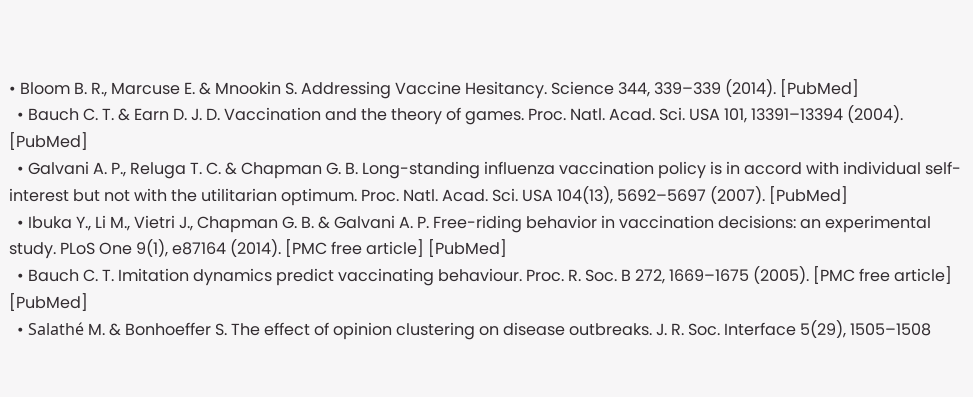• Bloom B. R., Marcuse E. & Mnookin S. Addressing Vaccine Hesitancy. Science 344, 339–339 (2014). [PubMed]
  • Bauch C. T. & Earn D. J. D. Vaccination and the theory of games. Proc. Natl. Acad. Sci. USA 101, 13391–13394 (2004). [PubMed]
  • Galvani A. P., Reluga T. C. & Chapman G. B. Long-standing influenza vaccination policy is in accord with individual self-interest but not with the utilitarian optimum. Proc. Natl. Acad. Sci. USA 104(13), 5692–5697 (2007). [PubMed]
  • Ibuka Y., Li M., Vietri J., Chapman G. B. & Galvani A. P. Free-riding behavior in vaccination decisions: an experimental study. PLoS One 9(1), e87164 (2014). [PMC free article] [PubMed]
  • Bauch C. T. Imitation dynamics predict vaccinating behaviour. Proc. R. Soc. B 272, 1669–1675 (2005). [PMC free article] [PubMed]
  • Salathé M. & Bonhoeffer S. The effect of opinion clustering on disease outbreaks. J. R. Soc. Interface 5(29), 1505–1508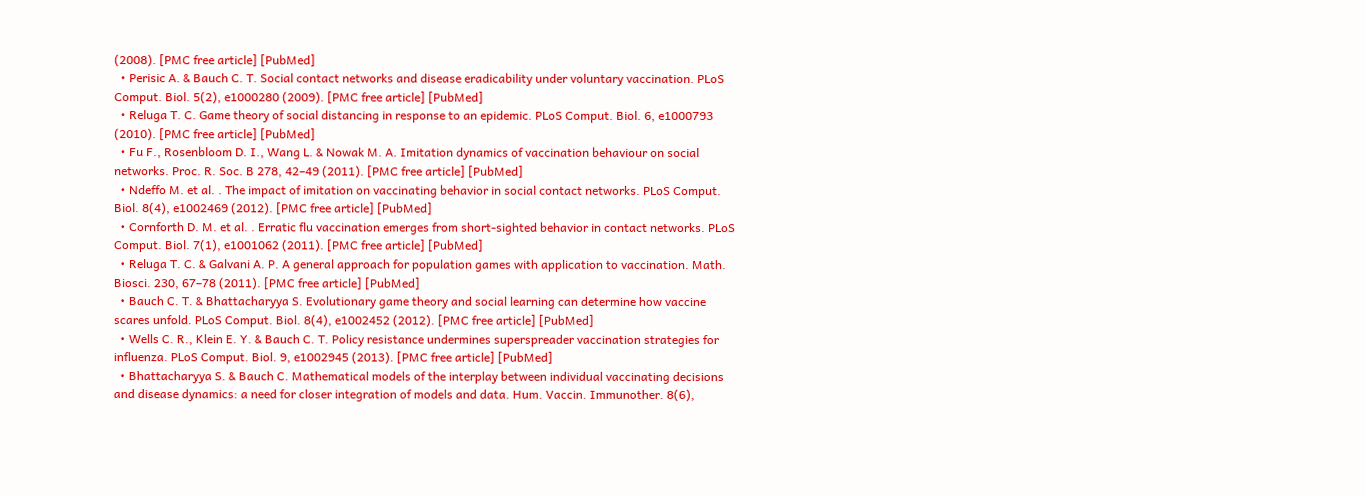(2008). [PMC free article] [PubMed]
  • Perisic A. & Bauch C. T. Social contact networks and disease eradicability under voluntary vaccination. PLoS Comput. Biol. 5(2), e1000280 (2009). [PMC free article] [PubMed]
  • Reluga T. C. Game theory of social distancing in response to an epidemic. PLoS Comput. Biol. 6, e1000793 (2010). [PMC free article] [PubMed]
  • Fu F., Rosenbloom D. I., Wang L. & Nowak M. A. Imitation dynamics of vaccination behaviour on social networks. Proc. R. Soc. B 278, 42–49 (2011). [PMC free article] [PubMed]
  • Ndeffo M. et al. . The impact of imitation on vaccinating behavior in social contact networks. PLoS Comput. Biol. 8(4), e1002469 (2012). [PMC free article] [PubMed]
  • Cornforth D. M. et al. . Erratic flu vaccination emerges from short-sighted behavior in contact networks. PLoS Comput. Biol. 7(1), e1001062 (2011). [PMC free article] [PubMed]
  • Reluga T. C. & Galvani A. P. A general approach for population games with application to vaccination. Math. Biosci. 230, 67–78 (2011). [PMC free article] [PubMed]
  • Bauch C. T. & Bhattacharyya S. Evolutionary game theory and social learning can determine how vaccine scares unfold. PLoS Comput. Biol. 8(4), e1002452 (2012). [PMC free article] [PubMed]
  • Wells C. R., Klein E. Y. & Bauch C. T. Policy resistance undermines superspreader vaccination strategies for influenza. PLoS Comput. Biol. 9, e1002945 (2013). [PMC free article] [PubMed]
  • Bhattacharyya S. & Bauch C. Mathematical models of the interplay between individual vaccinating decisions and disease dynamics: a need for closer integration of models and data. Hum. Vaccin. Immunother. 8(6),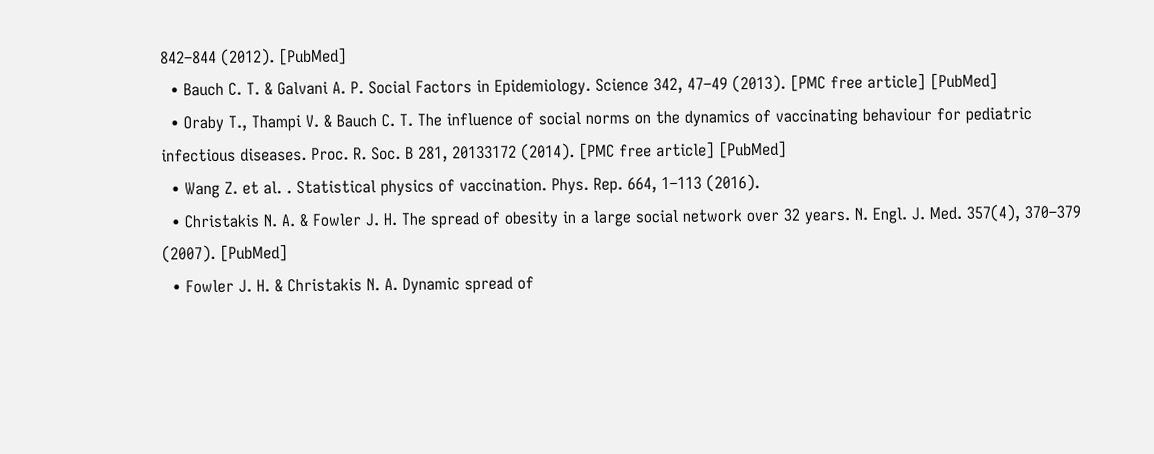842–844 (2012). [PubMed]
  • Bauch C. T. & Galvani A. P. Social Factors in Epidemiology. Science 342, 47–49 (2013). [PMC free article] [PubMed]
  • Oraby T., Thampi V. & Bauch C. T. The influence of social norms on the dynamics of vaccinating behaviour for pediatric infectious diseases. Proc. R. Soc. B 281, 20133172 (2014). [PMC free article] [PubMed]
  • Wang Z. et al. . Statistical physics of vaccination. Phys. Rep. 664, 1–113 (2016).
  • Christakis N. A. & Fowler J. H. The spread of obesity in a large social network over 32 years. N. Engl. J. Med. 357(4), 370–379 (2007). [PubMed]
  • Fowler J. H. & Christakis N. A. Dynamic spread of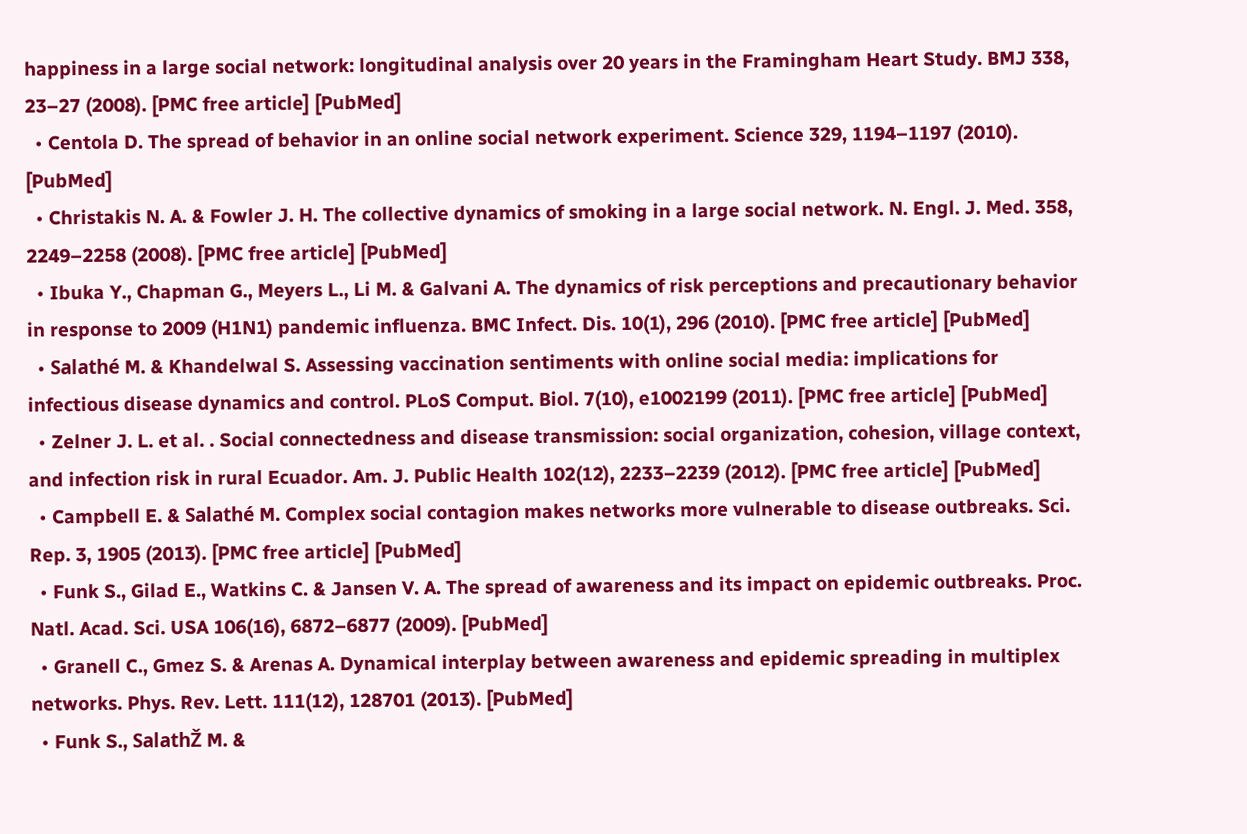happiness in a large social network: longitudinal analysis over 20 years in the Framingham Heart Study. BMJ 338, 23–27 (2008). [PMC free article] [PubMed]
  • Centola D. The spread of behavior in an online social network experiment. Science 329, 1194–1197 (2010). [PubMed]
  • Christakis N. A. & Fowler J. H. The collective dynamics of smoking in a large social network. N. Engl. J. Med. 358, 2249–2258 (2008). [PMC free article] [PubMed]
  • Ibuka Y., Chapman G., Meyers L., Li M. & Galvani A. The dynamics of risk perceptions and precautionary behavior in response to 2009 (H1N1) pandemic influenza. BMC Infect. Dis. 10(1), 296 (2010). [PMC free article] [PubMed]
  • Salathé M. & Khandelwal S. Assessing vaccination sentiments with online social media: implications for infectious disease dynamics and control. PLoS Comput. Biol. 7(10), e1002199 (2011). [PMC free article] [PubMed]
  • Zelner J. L. et al. . Social connectedness and disease transmission: social organization, cohesion, village context, and infection risk in rural Ecuador. Am. J. Public Health 102(12), 2233–2239 (2012). [PMC free article] [PubMed]
  • Campbell E. & Salathé M. Complex social contagion makes networks more vulnerable to disease outbreaks. Sci. Rep. 3, 1905 (2013). [PMC free article] [PubMed]
  • Funk S., Gilad E., Watkins C. & Jansen V. A. The spread of awareness and its impact on epidemic outbreaks. Proc. Natl. Acad. Sci. USA 106(16), 6872–6877 (2009). [PubMed]
  • Granell C., Gmez S. & Arenas A. Dynamical interplay between awareness and epidemic spreading in multiplex networks. Phys. Rev. Lett. 111(12), 128701 (2013). [PubMed]
  • Funk S., SalathŽ M. &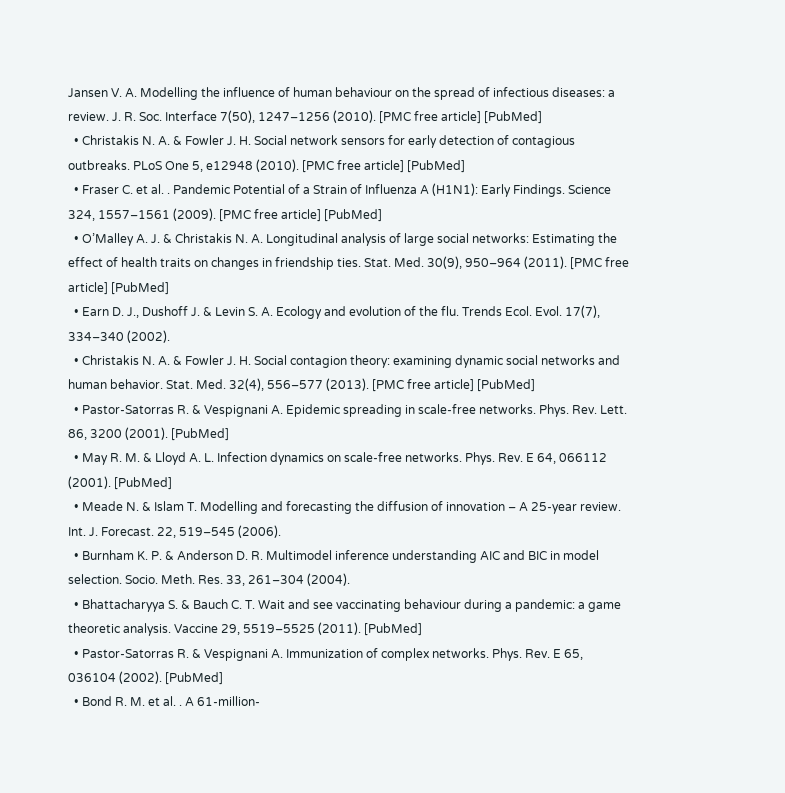Jansen V. A. Modelling the influence of human behaviour on the spread of infectious diseases: a review. J. R. Soc. Interface 7(50), 1247–1256 (2010). [PMC free article] [PubMed]
  • Christakis N. A. & Fowler J. H. Social network sensors for early detection of contagious outbreaks. PLoS One 5, e12948 (2010). [PMC free article] [PubMed]
  • Fraser C. et al. . Pandemic Potential of a Strain of Influenza A (H1N1): Early Findings. Science 324, 1557–1561 (2009). [PMC free article] [PubMed]
  • O’Malley A. J. & Christakis N. A. Longitudinal analysis of large social networks: Estimating the effect of health traits on changes in friendship ties. Stat. Med. 30(9), 950–964 (2011). [PMC free article] [PubMed]
  • Earn D. J., Dushoff J. & Levin S. A. Ecology and evolution of the flu. Trends Ecol. Evol. 17(7), 334–340 (2002).
  • Christakis N. A. & Fowler J. H. Social contagion theory: examining dynamic social networks and human behavior. Stat. Med. 32(4), 556–577 (2013). [PMC free article] [PubMed]
  • Pastor-Satorras R. & Vespignani A. Epidemic spreading in scale-free networks. Phys. Rev. Lett. 86, 3200 (2001). [PubMed]
  • May R. M. & Lloyd A. L. Infection dynamics on scale-free networks. Phys. Rev. E 64, 066112 (2001). [PubMed]
  • Meade N. & Islam T. Modelling and forecasting the diffusion of innovation – A 25-year review. Int. J. Forecast. 22, 519–545 (2006).
  • Burnham K. P. & Anderson D. R. Multimodel inference understanding AIC and BIC in model selection. Socio. Meth. Res. 33, 261–304 (2004).
  • Bhattacharyya S. & Bauch C. T. Wait and see vaccinating behaviour during a pandemic: a game theoretic analysis. Vaccine 29, 5519–5525 (2011). [PubMed]
  • Pastor-Satorras R. & Vespignani A. Immunization of complex networks. Phys. Rev. E 65, 036104 (2002). [PubMed]
  • Bond R. M. et al. . A 61-million-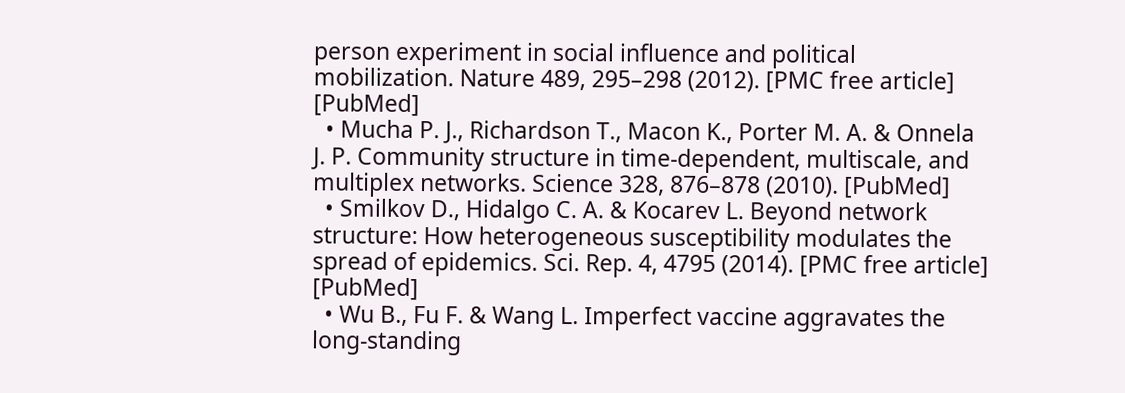person experiment in social influence and political mobilization. Nature 489, 295–298 (2012). [PMC free article] [PubMed]
  • Mucha P. J., Richardson T., Macon K., Porter M. A. & Onnela J. P. Community structure in time-dependent, multiscale, and multiplex networks. Science 328, 876–878 (2010). [PubMed]
  • Smilkov D., Hidalgo C. A. & Kocarev L. Beyond network structure: How heterogeneous susceptibility modulates the spread of epidemics. Sci. Rep. 4, 4795 (2014). [PMC free article] [PubMed]
  • Wu B., Fu F. & Wang L. Imperfect vaccine aggravates the long-standing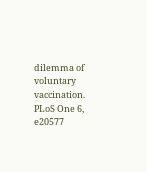dilemma of voluntary vaccination. PLoS One 6, e20577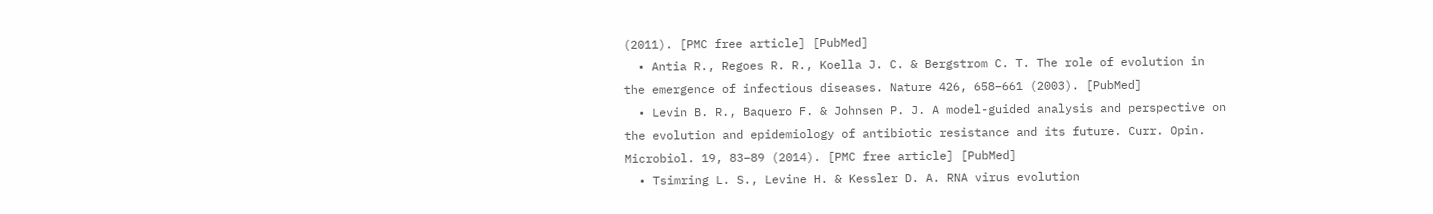(2011). [PMC free article] [PubMed]
  • Antia R., Regoes R. R., Koella J. C. & Bergstrom C. T. The role of evolution in the emergence of infectious diseases. Nature 426, 658–661 (2003). [PubMed]
  • Levin B. R., Baquero F. & Johnsen P. J. A model-guided analysis and perspective on the evolution and epidemiology of antibiotic resistance and its future. Curr. Opin. Microbiol. 19, 83–89 (2014). [PMC free article] [PubMed]
  • Tsimring L. S., Levine H. & Kessler D. A. RNA virus evolution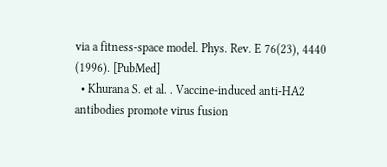via a fitness-space model. Phys. Rev. E 76(23), 4440 (1996). [PubMed]
  • Khurana S. et al. . Vaccine-induced anti-HA2 antibodies promote virus fusion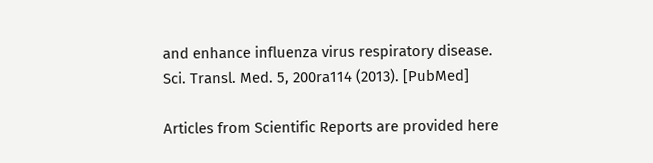and enhance influenza virus respiratory disease. Sci. Transl. Med. 5, 200ra114 (2013). [PubMed]

Articles from Scientific Reports are provided here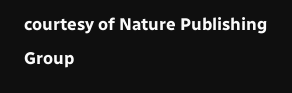courtesy of Nature Publishing Group